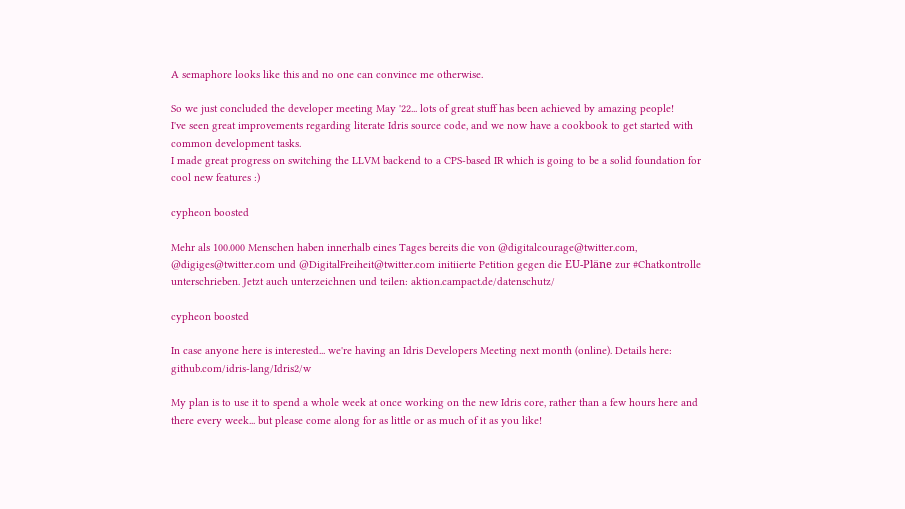A semaphore looks like this and no one can convince me otherwise.

So we just concluded the developer meeting May '22... lots of great stuff has been achieved by amazing people!
I've seen great improvements regarding literate Idris source code, and we now have a cookbook to get started with common development tasks.
I made great progress on switching the LLVM backend to a CPS-based IR which is going to be a solid foundation for cool new features :)

cypheon boosted

Mehr als 100.000 Menschen haben innerhalb eines Tages bereits die von @digitalcourage@twitter.com, @digiges@twitter.com und @DigitalFreiheit@twitter.com initiierte Petition gegen die EU-Pläne zur #Chatkontrolle unterschrieben. Jetzt auch unterzeichnen und teilen: aktion.campact.de/datenschutz/

cypheon boosted

In case anyone here is interested... we're having an Idris Developers Meeting next month (online). Details here: github.com/idris-lang/Idris2/w

My plan is to use it to spend a whole week at once working on the new Idris core, rather than a few hours here and there every week... but please come along for as little or as much of it as you like!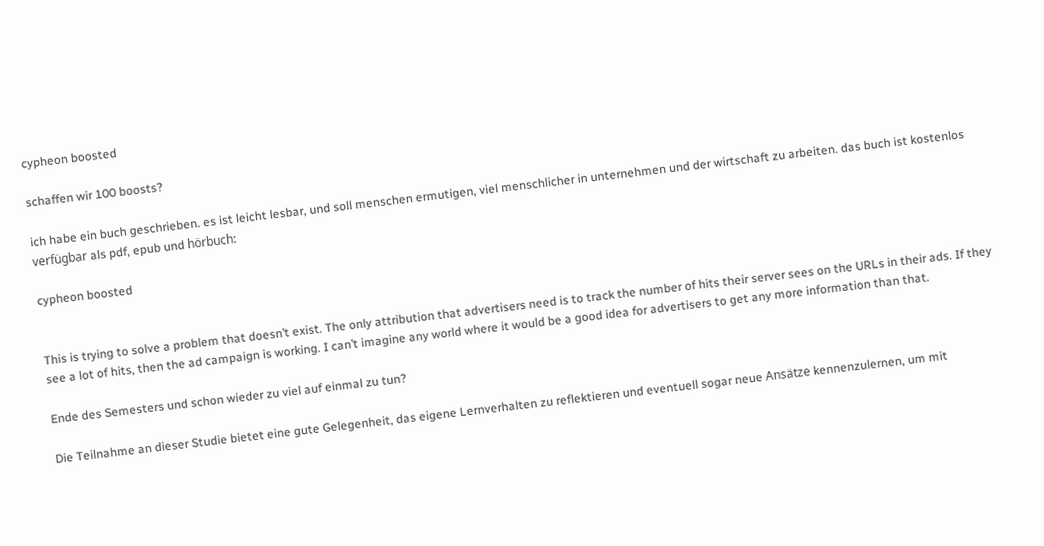cypheon boosted

schaffen wir 100 boosts?

ich habe ein buch geschrieben. es ist leicht lesbar, und soll menschen ermutigen, viel menschlicher in unternehmen und der wirtschaft zu arbeiten. das buch ist kostenlos verfügbar als pdf, epub und hörbuch:

cypheon boosted


This is trying to solve a problem that doesn’t exist. The only attribution that advertisers need is to track the number of hits their server sees on the URLs in their ads. If they see a lot of hits, then the ad campaign is working. I can’t imagine any world where it would be a good idea for advertisers to get any more information than that.

Ende des Semesters und schon wieder zu viel auf einmal zu tun?

Die Teilnahme an dieser Studie bietet eine gute Gelegenheit, das eigene Lernverhalten zu reflektieren und eventuell sogar neue Ansätze kennenzulernen, um mit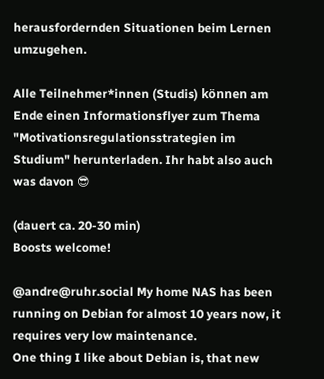herausfordernden Situationen beim Lernen umzugehen.

Alle Teilnehmer*innen (Studis) können am Ende einen Informationsflyer zum Thema "Motivationsregulationsstrategien im Studium" herunterladen. Ihr habt also auch was davon 😎

(dauert ca. 20-30 min)
Boosts welcome!

@andre@ruhr.social My home NAS has been running on Debian for almost 10 years now, it requires very low maintenance.
One thing I like about Debian is, that new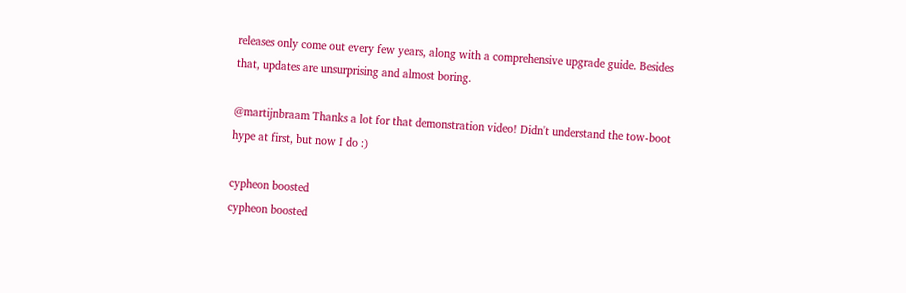releases only come out every few years, along with a comprehensive upgrade guide. Besides that, updates are unsurprising and almost boring.

@martijnbraam Thanks a lot for that demonstration video! Didn't understand the tow-boot hype at first, but now I do :)

cypheon boosted
cypheon boosted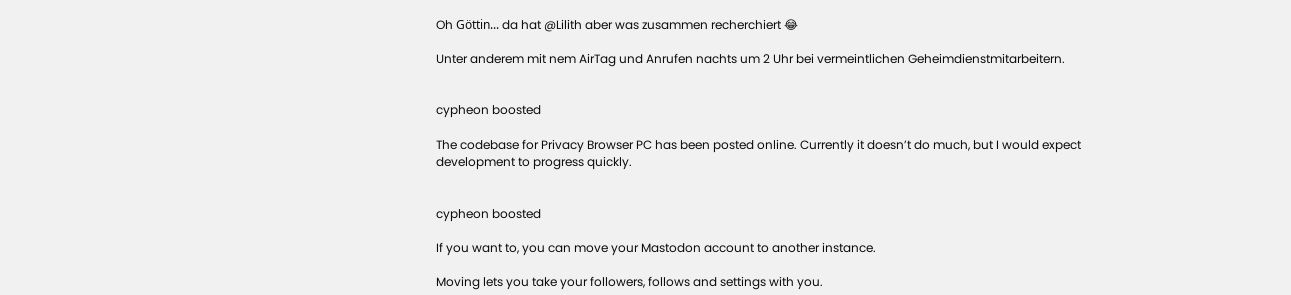Oh Göttin... da hat @Lilith aber was zusammen recherchiert 😂

Unter anderem mit nem AirTag und Anrufen nachts um 2 Uhr bei vermeintlichen Geheimdienstmitarbeitern.


cypheon boosted

The codebase for Privacy Browser PC has been posted online. Currently it doesn’t do much, but I would expect development to progress quickly.


cypheon boosted

If you want to, you can move your Mastodon account to another instance.

Moving lets you take your followers, follows and settings with you.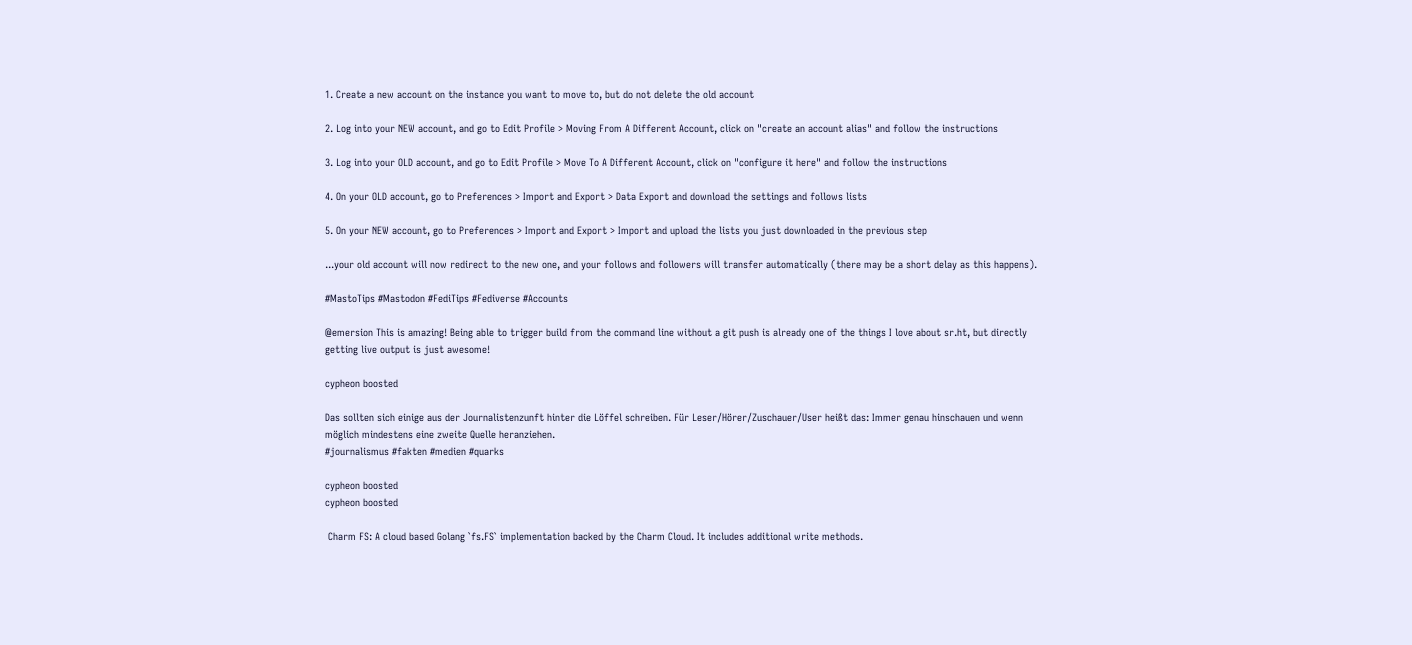1. Create a new account on the instance you want to move to, but do not delete the old account

2. Log into your NEW account, and go to Edit Profile > Moving From A Different Account, click on "create an account alias" and follow the instructions

3. Log into your OLD account, and go to Edit Profile > Move To A Different Account, click on "configure it here" and follow the instructions

4. On your OLD account, go to Preferences > Import and Export > Data Export and download the settings and follows lists

5. On your NEW account, go to Preferences > Import and Export > Import and upload the lists you just downloaded in the previous step

...your old account will now redirect to the new one, and your follows and followers will transfer automatically (there may be a short delay as this happens).

#MastoTips #Mastodon #FediTips #Fediverse #Accounts

@emersion This is amazing! Being able to trigger build from the command line without a git push is already one of the things I love about sr.ht, but directly getting live output is just awesome!

cypheon boosted

Das sollten sich einige aus der Journalistenzunft hinter die Löffel schreiben. Für Leser/Hörer/Zuschauer/User heißt das: Immer genau hinschauen und wenn möglich mindestens eine zweite Quelle heranziehen.
#journalismus #fakten #medien #quarks

cypheon boosted
cypheon boosted

 Charm FS: A cloud based Golang `fs.FS` implementation backed by the Charm Cloud. It includes additional write methods.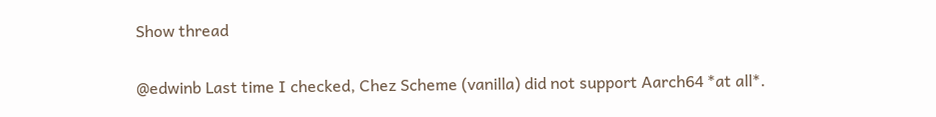Show thread

@edwinb Last time I checked, Chez Scheme (vanilla) did not support Aarch64 *at all*.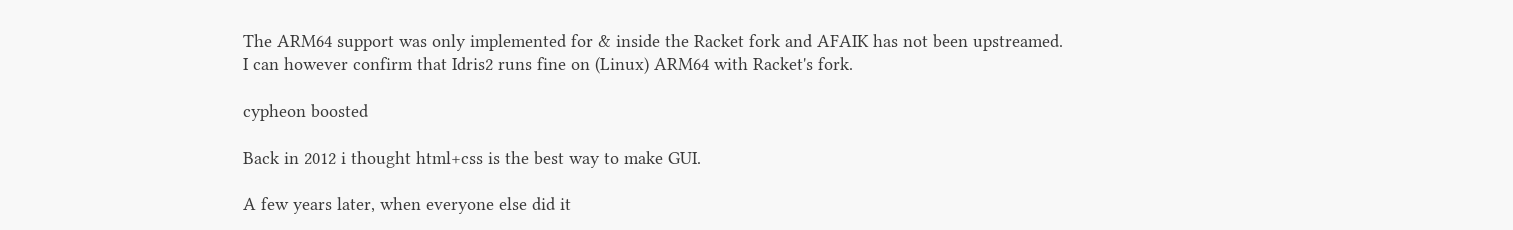The ARM64 support was only implemented for & inside the Racket fork and AFAIK has not been upstreamed.
I can however confirm that Idris2 runs fine on (Linux) ARM64 with Racket's fork.

cypheon boosted

Back in 2012 i thought html+css is the best way to make GUI.

A few years later, when everyone else did it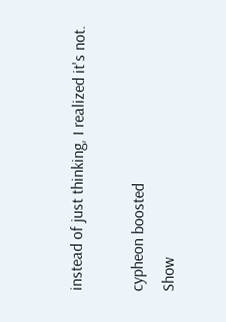instead of just thinking, I realized it's not.

cypheon boosted
Show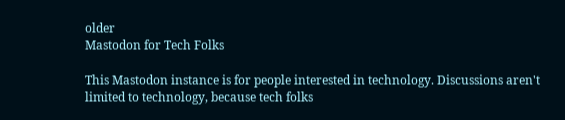older
Mastodon for Tech Folks

This Mastodon instance is for people interested in technology. Discussions aren't limited to technology, because tech folks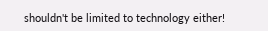shouldn't be limited to technology either!